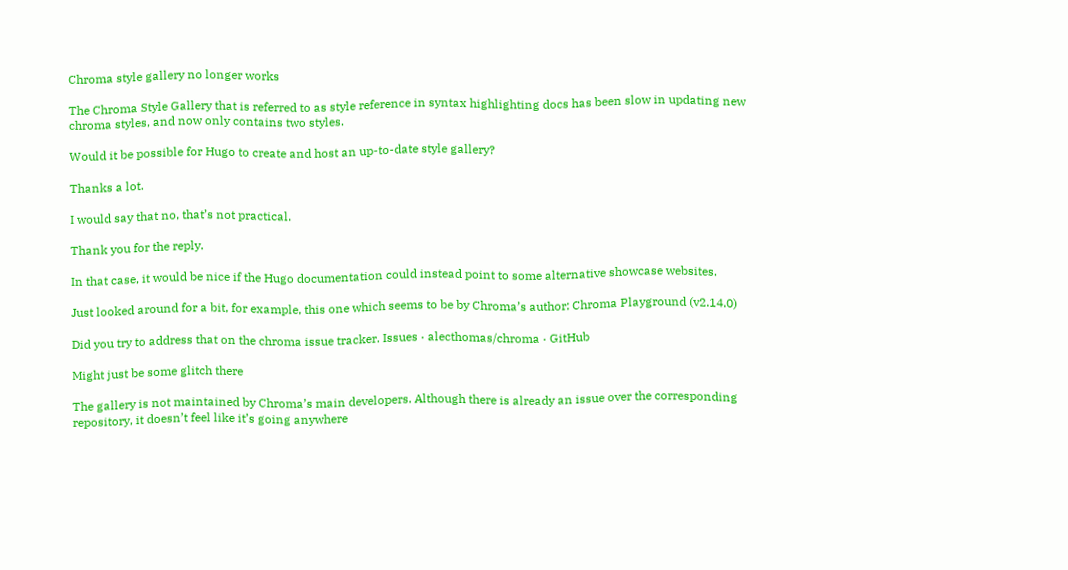Chroma style gallery no longer works

The Chroma Style Gallery that is referred to as style reference in syntax highlighting docs has been slow in updating new chroma styles, and now only contains two styles.

Would it be possible for Hugo to create and host an up-to-date style gallery?

Thanks a lot.

I would say that no, that’s not practical.

Thank you for the reply.

In that case, it would be nice if the Hugo documentation could instead point to some alternative showcase websites.

Just looked around for a bit, for example, this one which seems to be by Chroma’s author: Chroma Playground (v2.14.0)

Did you try to address that on the chroma issue tracker. Issues · alecthomas/chroma · GitHub

Might just be some glitch there

The gallery is not maintained by Chroma’s main developers. Although there is already an issue over the corresponding repository, it doesn’t feel like it’s going anywhere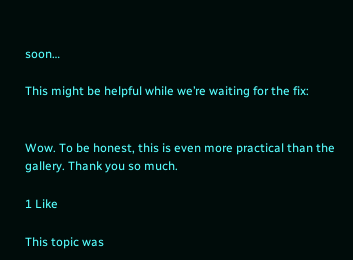soon…

This might be helpful while we’re waiting for the fix:


Wow. To be honest, this is even more practical than the gallery. Thank you so much.

1 Like

This topic was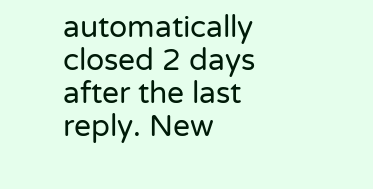automatically closed 2 days after the last reply. New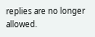replies are no longer allowed.